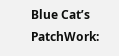Blue Cat’s PatchWork: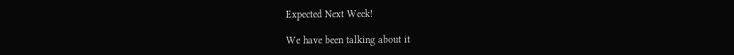Expected Next Week!

We have been talking about it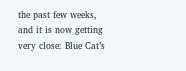the past few weeks, and it is now getting very close: Blue Cat’s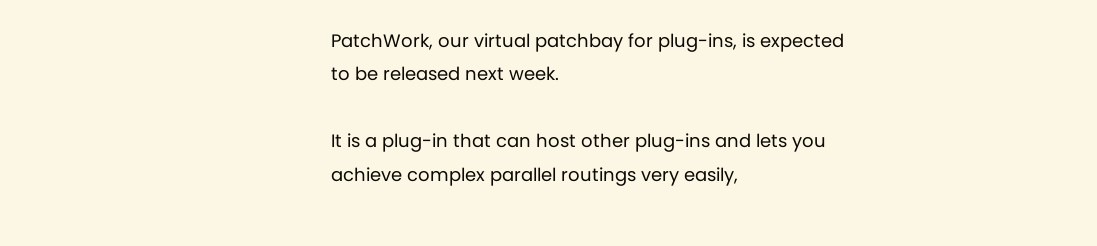PatchWork, our virtual patchbay for plug-ins, is expected to be released next week.

It is a plug-in that can host other plug-ins and lets you achieve complex parallel routings very easily,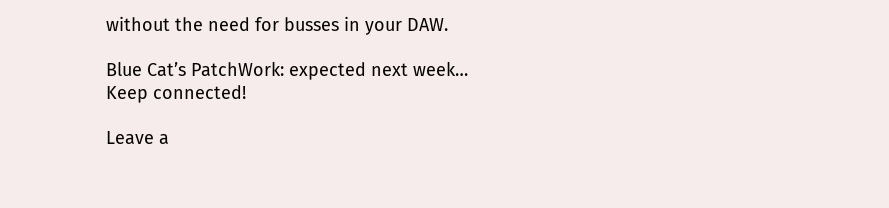without the need for busses in your DAW.

Blue Cat’s PatchWork: expected next week… Keep connected!

Leave a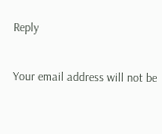Reply

Your email address will not be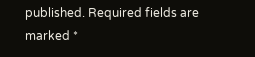published. Required fields are marked *